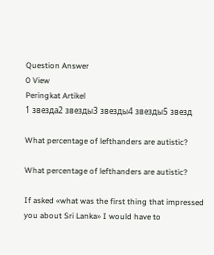Question Answer
0 View
Peringkat Artikel
1 звезда2 звезды3 звезды4 звезды5 звезд

What percentage of lefthanders are autistic?

What percentage of lefthanders are autistic?

If asked «what was the first thing that impressed you about Sri Lanka» I would have to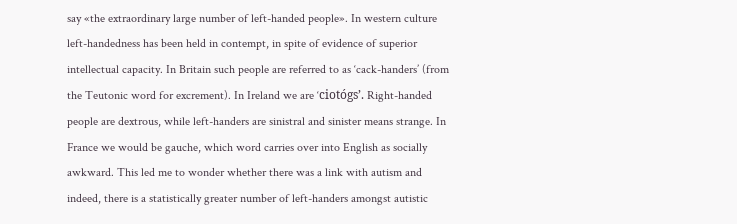say «the extraordinary large number of left-handed people». In western culture left-handedness has been held in contempt, in spite of evidence of superior intellectual capacity. In Britain such people are referred to as ‘cack-handers’ (from the Teutonic word for excrement). In Ireland we are ‘ciotógs’. Right-handed people are dextrous, while left-handers are sinistral and sinister means strange. In France we would be gauche, which word carries over into English as socially awkward. This led me to wonder whether there was a link with autism and indeed, there is a statistically greater number of left-handers amongst autistic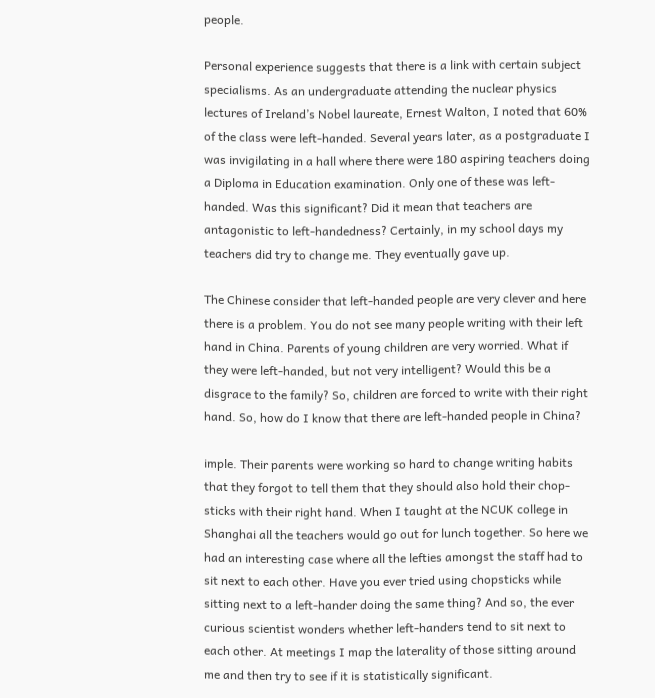people.

Personal experience suggests that there is a link with certain subject specialisms. As an undergraduate attending the nuclear physics lectures of Ireland’s Nobel laureate, Ernest Walton, I noted that 60% of the class were left-handed. Several years later, as a postgraduate I was invigilating in a hall where there were 180 aspiring teachers doing a Diploma in Education examination. Only one of these was left-handed. Was this significant? Did it mean that teachers are antagonistic to left-handedness? Certainly, in my school days my teachers did try to change me. They eventually gave up.

The Chinese consider that left-handed people are very clever and here there is a problem. You do not see many people writing with their left hand in China. Parents of young children are very worried. What if they were left-handed, but not very intelligent? Would this be a disgrace to the family? So, children are forced to write with their right hand. So, how do I know that there are left-handed people in China?

imple. Their parents were working so hard to change writing habits that they forgot to tell them that they should also hold their chop-sticks with their right hand. When I taught at the NCUK college in Shanghai all the teachers would go out for lunch together. So here we had an interesting case where all the lefties amongst the staff had to sit next to each other. Have you ever tried using chopsticks while sitting next to a left-hander doing the same thing? And so, the ever curious scientist wonders whether left-handers tend to sit next to each other. At meetings I map the laterality of those sitting around me and then try to see if it is statistically significant.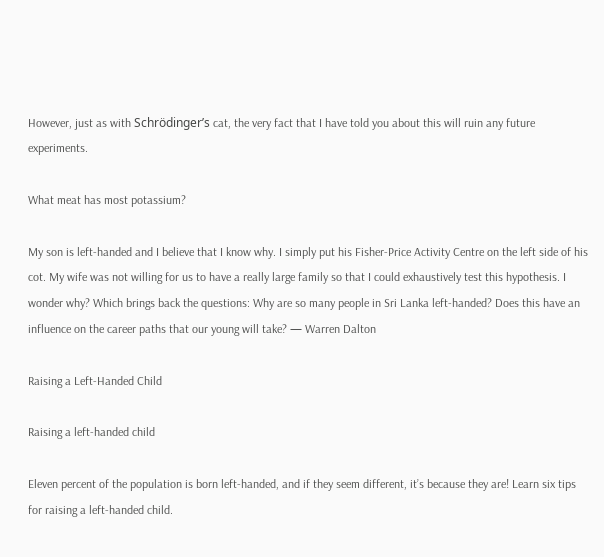However, just as with Schrödinger’s cat, the very fact that I have told you about this will ruin any future experiments.

What meat has most potassium?

My son is left-handed and I believe that I know why. I simply put his Fisher-Price Activity Centre on the left side of his cot. My wife was not willing for us to have a really large family so that I could exhaustively test this hypothesis. I wonder why? Which brings back the questions: Why are so many people in Sri Lanka left-handed? Does this have an influence on the career paths that our young will take? — Warren Dalton

Raising a Left-Handed Child

Raising a left-handed child

Eleven percent of the population is born left-handed, and if they seem different, it’s because they are! Learn six tips for raising a left-handed child.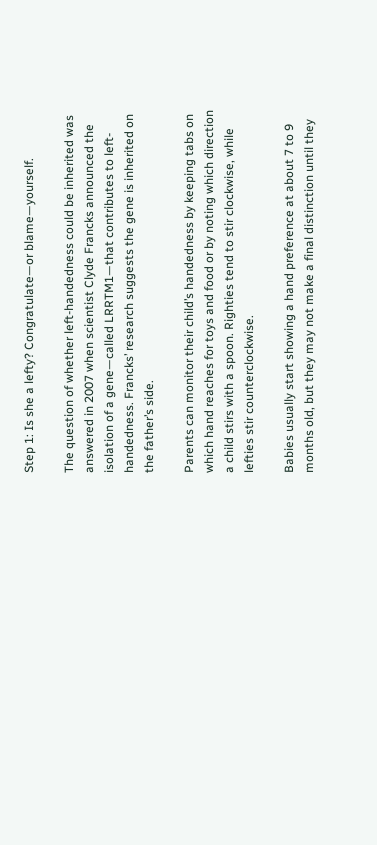Step 1: Is she a lefty? Congratulate—or blame—yourself.

The question of whether left-handedness could be inherited was answered in 2007 when scientist Clyde Francks announced the isolation of a gene—called LRRTM1—that contributes to left-handedness. Francks’ research suggests the gene is inherited on the father’s side.

Parents can monitor their child’s handedness by keeping tabs on which hand reaches for toys and food or by noting which direction a child stirs with a spoon. Righties tend to stir clockwise, while lefties stir counterclockwise.

Babies usually start showing a hand preference at about 7 to 9 months old, but they may not make a final distinction until they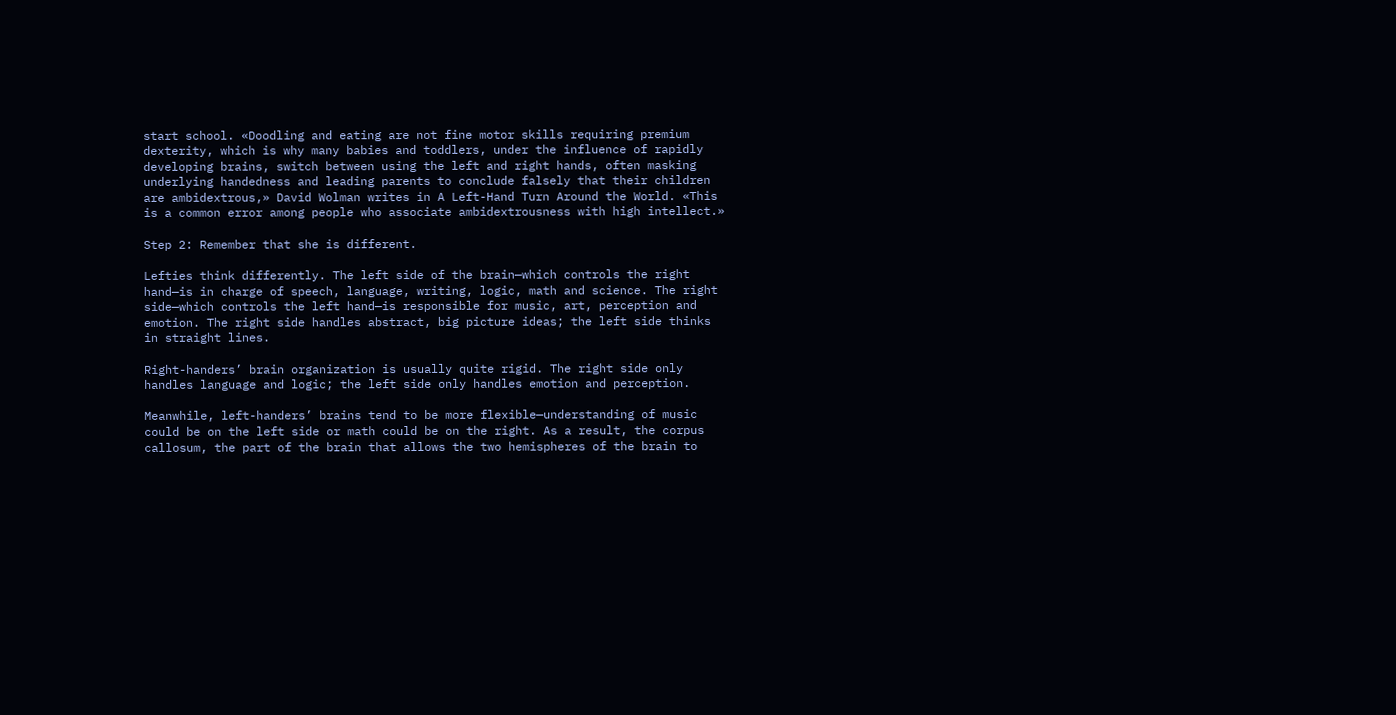start school. «Doodling and eating are not fine motor skills requiring premium dexterity, which is why many babies and toddlers, under the influence of rapidly developing brains, switch between using the left and right hands, often masking underlying handedness and leading parents to conclude falsely that their children are ambidextrous,» David Wolman writes in A Left-Hand Turn Around the World. «This is a common error among people who associate ambidextrousness with high intellect.»

Step 2: Remember that she is different.

Lefties think differently. The left side of the brain—which controls the right hand—is in charge of speech, language, writing, logic, math and science. The right side—which controls the left hand—is responsible for music, art, perception and emotion. The right side handles abstract, big picture ideas; the left side thinks in straight lines.

Right-handers’ brain organization is usually quite rigid. The right side only handles language and logic; the left side only handles emotion and perception.

Meanwhile, left-handers’ brains tend to be more flexible—understanding of music could be on the left side or math could be on the right. As a result, the corpus callosum, the part of the brain that allows the two hemispheres of the brain to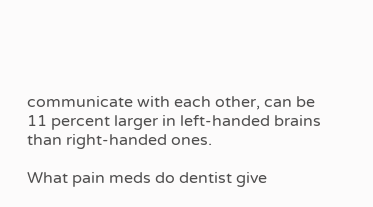communicate with each other, can be 11 percent larger in left-handed brains than right-handed ones.

What pain meds do dentist give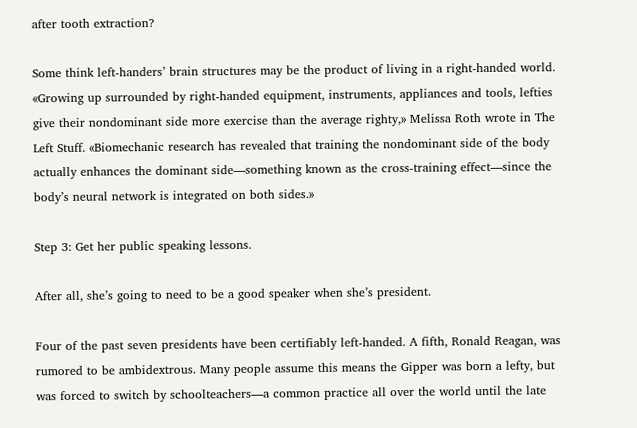after tooth extraction?

Some think left-handers’ brain structures may be the product of living in a right-handed world. «Growing up surrounded by right-handed equipment, instruments, appliances and tools, lefties give their nondominant side more exercise than the average righty,» Melissa Roth wrote in The Left Stuff. «Biomechanic research has revealed that training the nondominant side of the body actually enhances the dominant side—something known as the cross-training effect—since the body’s neural network is integrated on both sides.»

Step 3: Get her public speaking lessons.

After all, she’s going to need to be a good speaker when she’s president.

Four of the past seven presidents have been certifiably left-handed. A fifth, Ronald Reagan, was rumored to be ambidextrous. Many people assume this means the Gipper was born a lefty, but was forced to switch by schoolteachers—a common practice all over the world until the late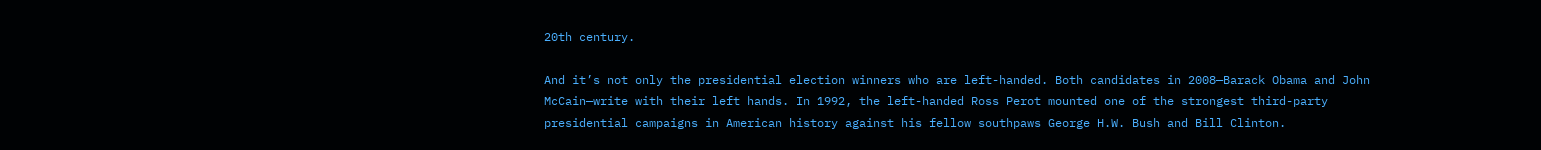20th century.

And it’s not only the presidential election winners who are left-handed. Both candidates in 2008—Barack Obama and John McCain—write with their left hands. In 1992, the left-handed Ross Perot mounted one of the strongest third-party presidential campaigns in American history against his fellow southpaws George H.W. Bush and Bill Clinton.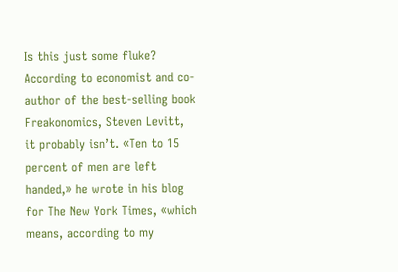Is this just some fluke? According to economist and co-author of the best-selling book Freakonomics, Steven Levitt, it probably isn’t. «Ten to 15 percent of men are left handed,» he wrote in his blog for The New York Times, «which means, according to my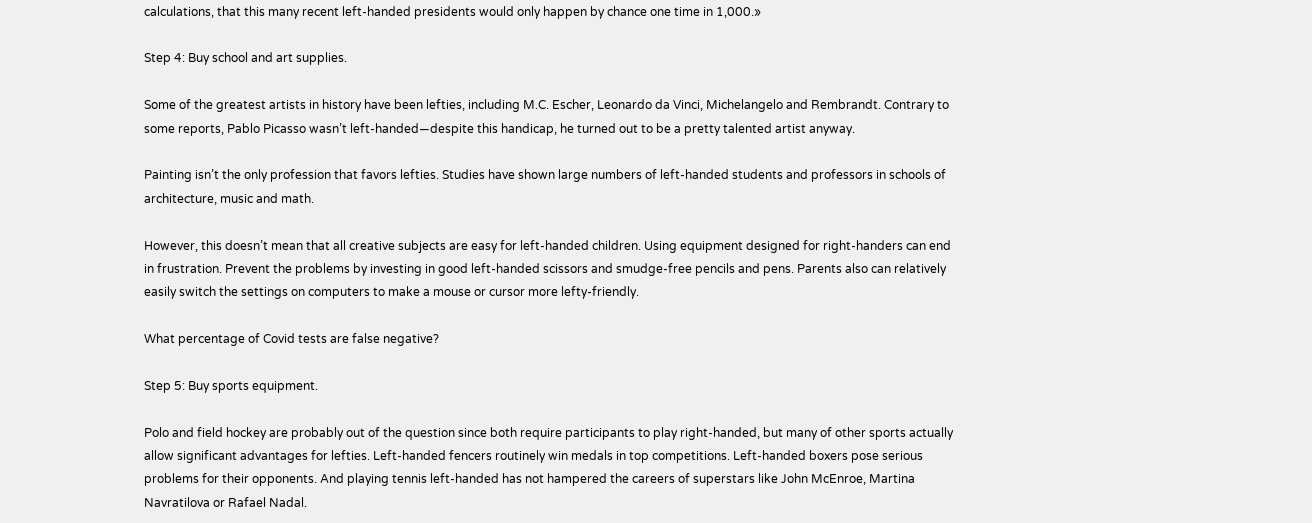calculations, that this many recent left-handed presidents would only happen by chance one time in 1,000.»

Step 4: Buy school and art supplies.

Some of the greatest artists in history have been lefties, including M.C. Escher, Leonardo da Vinci, Michelangelo and Rembrandt. Contrary to some reports, Pablo Picasso wasn’t left-handed—despite this handicap, he turned out to be a pretty talented artist anyway.

Painting isn’t the only profession that favors lefties. Studies have shown large numbers of left-handed students and professors in schools of architecture, music and math.

However, this doesn’t mean that all creative subjects are easy for left-handed children. Using equipment designed for right-handers can end in frustration. Prevent the problems by investing in good left-handed scissors and smudge-free pencils and pens. Parents also can relatively easily switch the settings on computers to make a mouse or cursor more lefty-friendly.

What percentage of Covid tests are false negative?

Step 5: Buy sports equipment.

Polo and field hockey are probably out of the question since both require participants to play right-handed, but many of other sports actually allow significant advantages for lefties. Left-handed fencers routinely win medals in top competitions. Left-handed boxers pose serious problems for their opponents. And playing tennis left-handed has not hampered the careers of superstars like John McEnroe, Martina Navratilova or Rafael Nadal.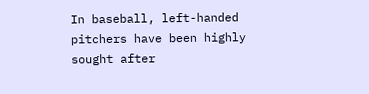In baseball, left-handed pitchers have been highly sought after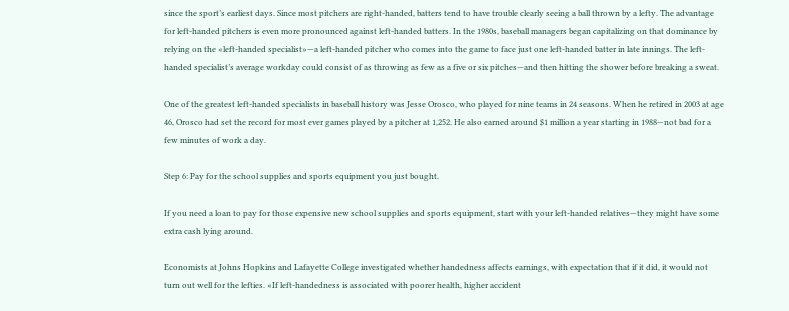since the sport’s earliest days. Since most pitchers are right-handed, batters tend to have trouble clearly seeing a ball thrown by a lefty. The advantage for left-handed pitchers is even more pronounced against left-handed batters. In the 1980s, baseball managers began capitalizing on that dominance by relying on the «left-handed specialist»—a left-handed pitcher who comes into the game to face just one left-handed batter in late innings. The left-handed specialist’s average workday could consist of as throwing as few as a five or six pitches—and then hitting the shower before breaking a sweat.

One of the greatest left-handed specialists in baseball history was Jesse Orosco, who played for nine teams in 24 seasons. When he retired in 2003 at age 46, Orosco had set the record for most ever games played by a pitcher at 1,252. He also earned around $1 million a year starting in 1988—not bad for a few minutes of work a day.

Step 6: Pay for the school supplies and sports equipment you just bought.

If you need a loan to pay for those expensive new school supplies and sports equipment, start with your left-handed relatives—they might have some extra cash lying around.

Economists at Johns Hopkins and Lafayette College investigated whether handedness affects earnings, with expectation that if it did, it would not turn out well for the lefties. «If left-handedness is associated with poorer health, higher accident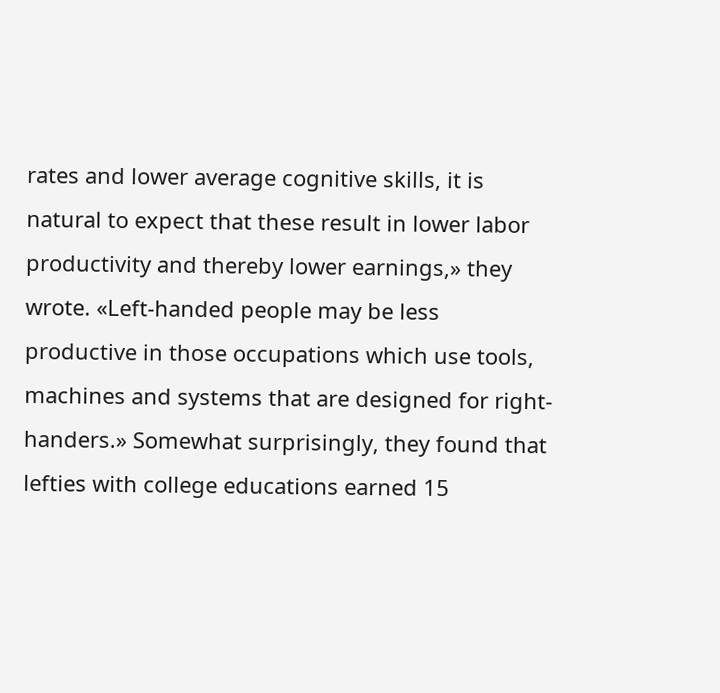rates and lower average cognitive skills, it is natural to expect that these result in lower labor productivity and thereby lower earnings,» they wrote. «Left-handed people may be less productive in those occupations which use tools, machines and systems that are designed for right-handers.» Somewhat surprisingly, they found that lefties with college educations earned 15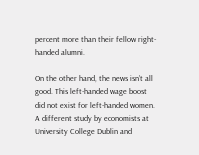percent more than their fellow right-handed alumni.

On the other hand, the news isn’t all good. This left-handed wage boost did not exist for left-handed women. A different study by economists at University College Dublin and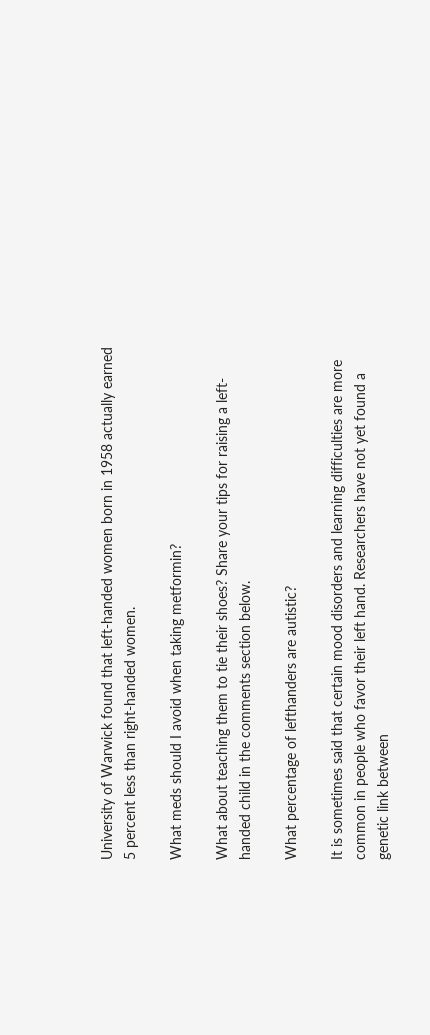University of Warwick found that left-handed women born in 1958 actually earned 5 percent less than right-handed women.

What meds should I avoid when taking metformin?

What about teaching them to tie their shoes? Share your tips for raising a left-handed child in the comments section below.

What percentage of lefthanders are autistic?

It is sometimes said that certain mood disorders and learning difficulties are more common in people who favor their left hand. Researchers have not yet found a genetic link between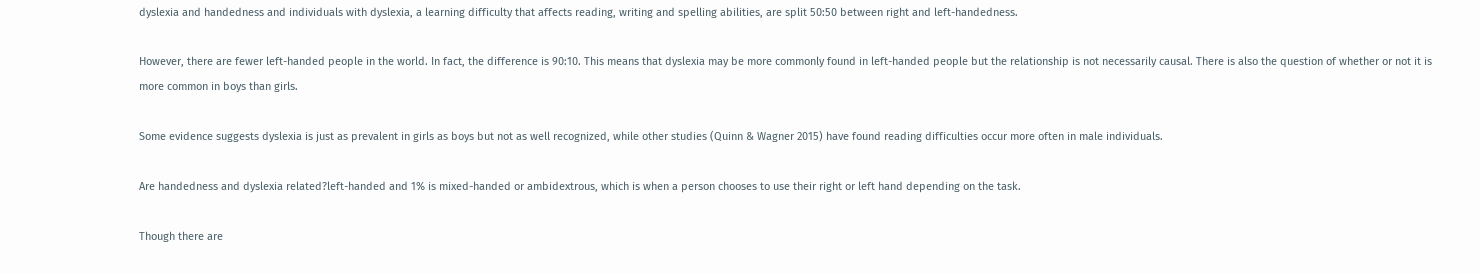dyslexia and handedness and individuals with dyslexia, a learning difficulty that affects reading, writing and spelling abilities, are split 50:50 between right and left-handedness.

However, there are fewer left-handed people in the world. In fact, the difference is 90:10. This means that dyslexia may be more commonly found in left-handed people but the relationship is not necessarily causal. There is also the question of whether or not it is more common in boys than girls.

Some evidence suggests dyslexia is just as prevalent in girls as boys but not as well recognized, while other studies (Quinn & Wagner 2015) have found reading difficulties occur more often in male individuals.

Are handedness and dyslexia related?left-handed and 1% is mixed-handed or ambidextrous, which is when a person chooses to use their right or left hand depending on the task.

Though there are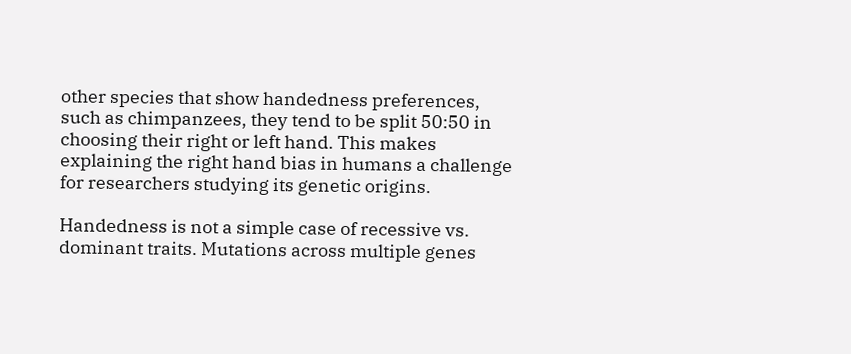other species that show handedness preferences, such as chimpanzees, they tend to be split 50:50 in choosing their right or left hand. This makes explaining the right hand bias in humans a challenge for researchers studying its genetic origins.

Handedness is not a simple case of recessive vs. dominant traits. Mutations across multiple genes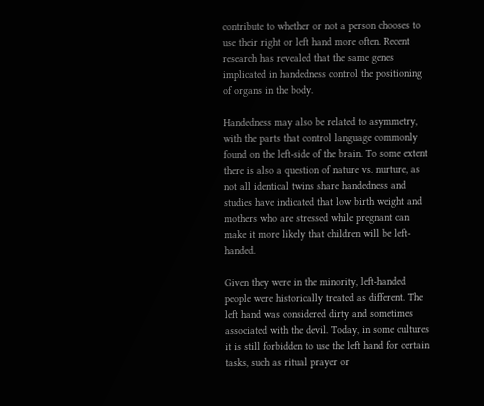contribute to whether or not a person chooses to use their right or left hand more often. Recent research has revealed that the same genes implicated in handedness control the positioning of organs in the body.

Handedness may also be related to asymmetry, with the parts that control language commonly found on the left-side of the brain. To some extent there is also a question of nature vs. nurture, as not all identical twins share handedness and studies have indicated that low birth weight and mothers who are stressed while pregnant can make it more likely that children will be left-handed.

Given they were in the minority, left-handed people were historically treated as different. The left hand was considered dirty and sometimes associated with the devil. Today, in some cultures it is still forbidden to use the left hand for certain tasks, such as ritual prayer or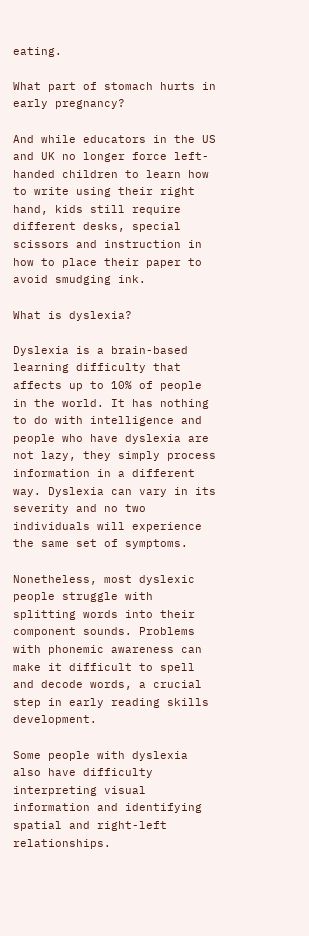eating.

What part of stomach hurts in early pregnancy?

And while educators in the US and UK no longer force left-handed children to learn how to write using their right hand, kids still require different desks, special scissors and instruction in how to place their paper to avoid smudging ink.

What is dyslexia?

Dyslexia is a brain-based learning difficulty that affects up to 10% of people in the world. It has nothing to do with intelligence and people who have dyslexia are not lazy, they simply process information in a different way. Dyslexia can vary in its severity and no two individuals will experience the same set of symptoms.

Nonetheless, most dyslexic people struggle with splitting words into their component sounds. Problems with phonemic awareness can make it difficult to spell and decode words, a crucial step in early reading skills development.

Some people with dyslexia also have difficulty interpreting visual information and identifying spatial and right-left relationships.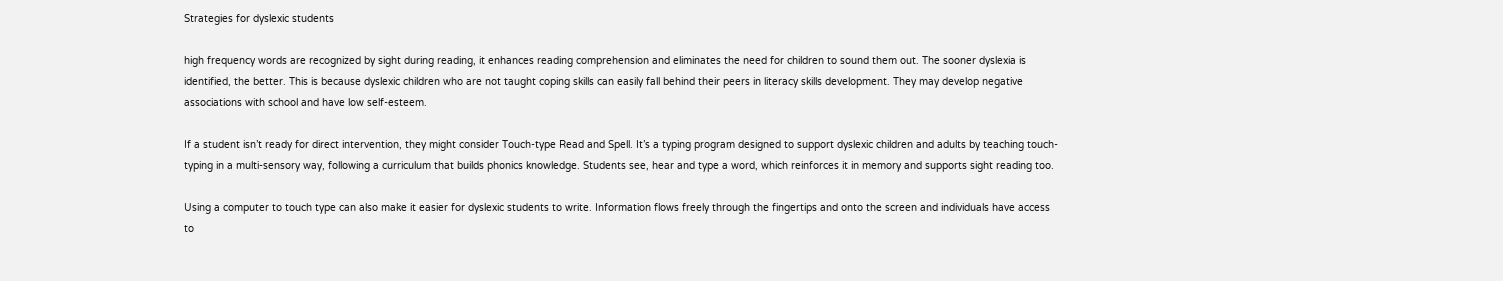Strategies for dyslexic students

high frequency words are recognized by sight during reading, it enhances reading comprehension and eliminates the need for children to sound them out. The sooner dyslexia is identified, the better. This is because dyslexic children who are not taught coping skills can easily fall behind their peers in literacy skills development. They may develop negative associations with school and have low self-esteem.

If a student isn’t ready for direct intervention, they might consider Touch-type Read and Spell. It’s a typing program designed to support dyslexic children and adults by teaching touch-typing in a multi-sensory way, following a curriculum that builds phonics knowledge. Students see, hear and type a word, which reinforces it in memory and supports sight reading too.

Using a computer to touch type can also make it easier for dyslexic students to write. Information flows freely through the fingertips and onto the screen and individuals have access to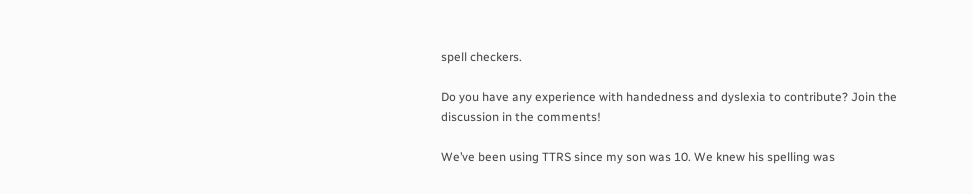spell checkers.

Do you have any experience with handedness and dyslexia to contribute? Join the discussion in the comments!

We’ve been using TTRS since my son was 10. We knew his spelling was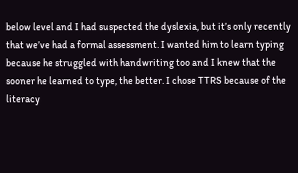below level and I had suspected the dyslexia, but it’s only recently that we’ve had a formal assessment. I wanted him to learn typing because he struggled with handwriting too and I knew that the sooner he learned to type, the better. I chose TTRS because of the literacy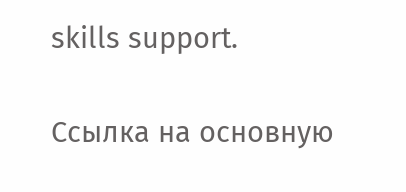skills support.

Ссылка на основную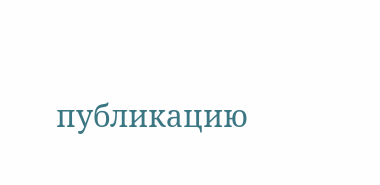публикацию